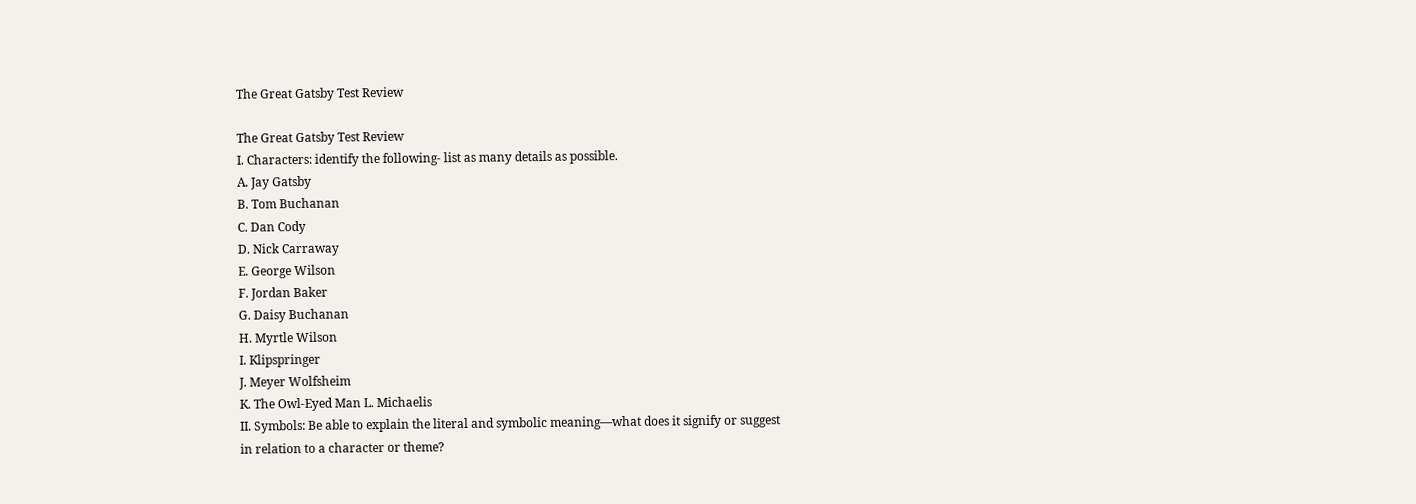The Great Gatsby Test Review

The Great Gatsby Test Review
I. Characters: identify the following- list as many details as possible.
A. Jay Gatsby
B. Tom Buchanan
C. Dan Cody
D. Nick Carraway
E. George Wilson
F. Jordan Baker
G. Daisy Buchanan
H. Myrtle Wilson
I. Klipspringer
J. Meyer Wolfsheim
K. The Owl-Eyed Man L. Michaelis
II. Symbols: Be able to explain the literal and symbolic meaning—what does it signify or suggest
in relation to a character or theme?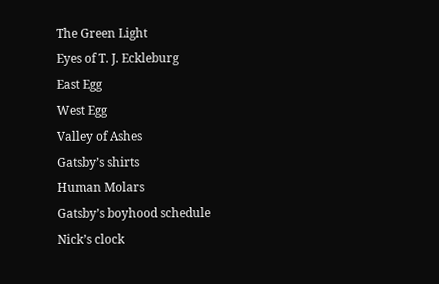The Green Light
Eyes of T. J. Eckleburg
East Egg
West Egg
Valley of Ashes
Gatsby’s shirts
Human Molars
Gatsby’s boyhood schedule
Nick’s clock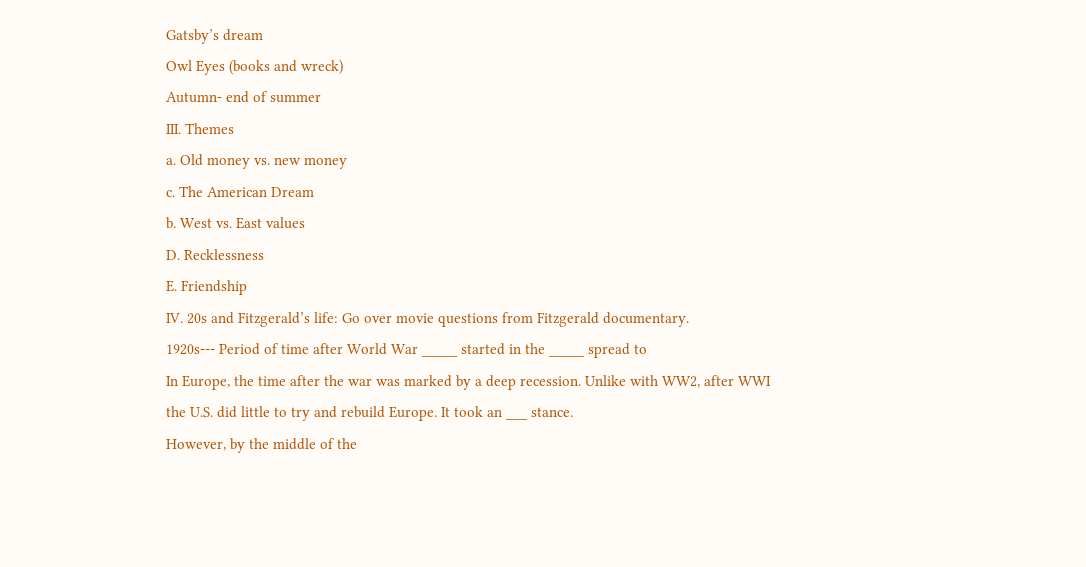Gatsby’s dream
Owl Eyes (books and wreck)
Autumn- end of summer
III. Themes
a. Old money vs. new money
c. The American Dream
b. West vs. East values
D. Recklessness
E. Friendship
IV. 20s and Fitzgerald’s life: Go over movie questions from Fitzgerald documentary.
1920s--- Period of time after World War _____ started in the _____ spread to
In Europe, the time after the war was marked by a deep recession. Unlike with WW2, after WWI
the U.S. did little to try and rebuild Europe. It took an ___ stance.
However, by the middle of the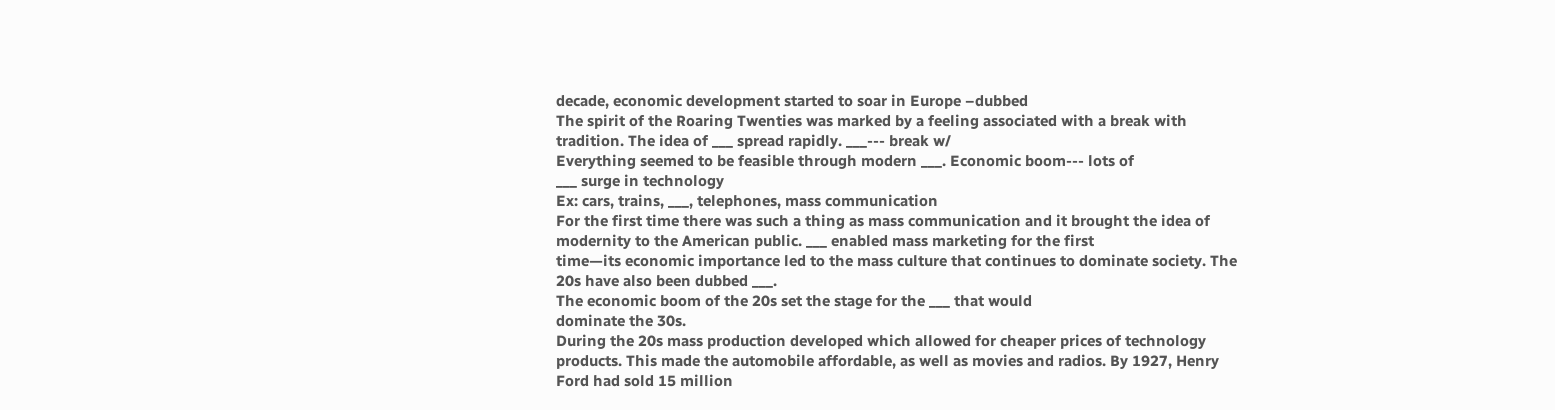decade, economic development started to soar in Europe –dubbed
The spirit of the Roaring Twenties was marked by a feeling associated with a break with
tradition. The idea of ___ spread rapidly. ___--- break w/
Everything seemed to be feasible through modern ___. Economic boom--- lots of
___ surge in technology
Ex: cars, trains, ___, telephones, mass communication
For the first time there was such a thing as mass communication and it brought the idea of
modernity to the American public. ___ enabled mass marketing for the first
time—its economic importance led to the mass culture that continues to dominate society. The
20s have also been dubbed ___.
The economic boom of the 20s set the stage for the ___ that would
dominate the 30s.
During the 20s mass production developed which allowed for cheaper prices of technology
products. This made the automobile affordable, as well as movies and radios. By 1927, Henry
Ford had sold 15 million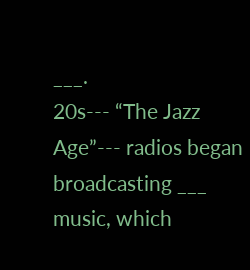___.
20s--- “The Jazz Age”--- radios began broadcasting ___ music, which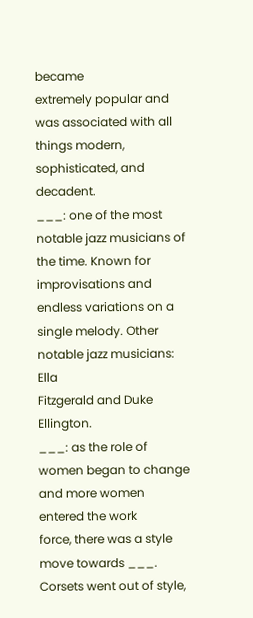became
extremely popular and was associated with all things modern, sophisticated, and decadent.
___: one of the most notable jazz musicians of the time. Known for
improvisations and endless variations on a single melody. Other notable jazz musicians: Ella
Fitzgerald and Duke Ellington.
___: as the role of women began to change and more women entered the work
force, there was a style move towards ___. Corsets went out of style,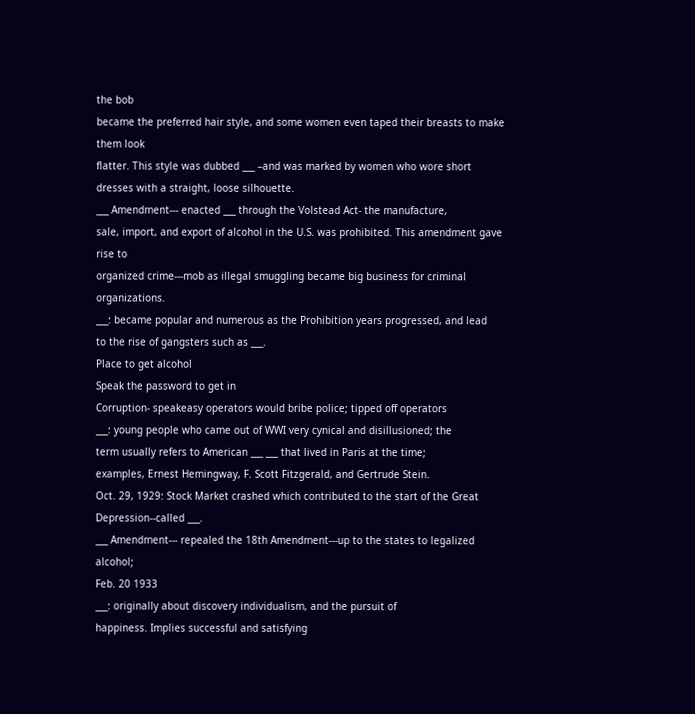the bob
became the preferred hair style, and some women even taped their breasts to make them look
flatter. This style was dubbed ___ –and was marked by women who wore short
dresses with a straight, loose silhouette.
___ Amendment--- enacted ___ through the Volstead Act- the manufacture,
sale, import, and export of alcohol in the U.S. was prohibited. This amendment gave rise to
organized crime---mob as illegal smuggling became big business for criminal organizations.
___: became popular and numerous as the Prohibition years progressed, and lead
to the rise of gangsters such as ___.
Place to get alcohol
Speak the password to get in
Corruption- speakeasy operators would bribe police; tipped off operators
___: young people who came out of WWI very cynical and disillusioned; the
term usually refers to American ___ ___ that lived in Paris at the time;
examples, Ernest Hemingway, F. Scott Fitzgerald, and Gertrude Stein.
Oct. 29, 1929: Stock Market crashed which contributed to the start of the Great Depression--called ___.
___ Amendment--- repealed the 18th Amendment---up to the states to legalized alcohol;
Feb. 20 1933
___: originally about discovery individualism, and the pursuit of
happiness. Implies successful and satisfying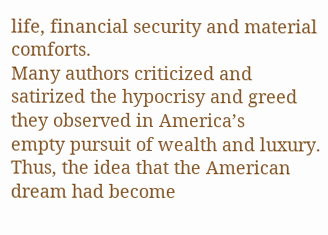life, financial security and material comforts.
Many authors criticized and satirized the hypocrisy and greed they observed in America’s
empty pursuit of wealth and luxury. Thus, the idea that the American dream had become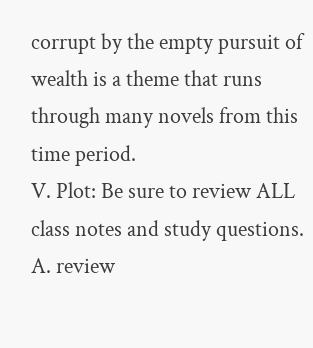corrupt by the empty pursuit of wealth is a theme that runs through many novels from this
time period.
V. Plot: Be sure to review ALL class notes and study questions.
A. review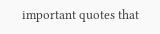important quotes that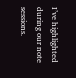I’ve highlighted during our note sessions.